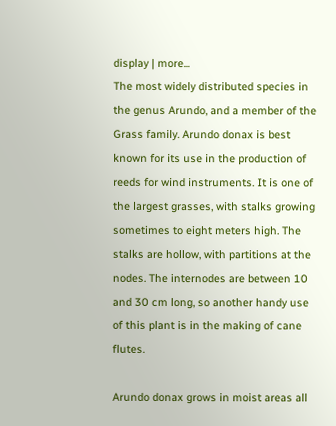display | more...
The most widely distributed species in the genus Arundo, and a member of the Grass family. Arundo donax is best known for its use in the production of reeds for wind instruments. It is one of the largest grasses, with stalks growing sometimes to eight meters high. The stalks are hollow, with partitions at the nodes. The internodes are between 10 and 30 cm long, so another handy use of this plant is in the making of cane flutes.

Arundo donax grows in moist areas all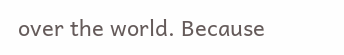over the world. Because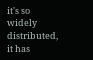it's so widely distributed, it has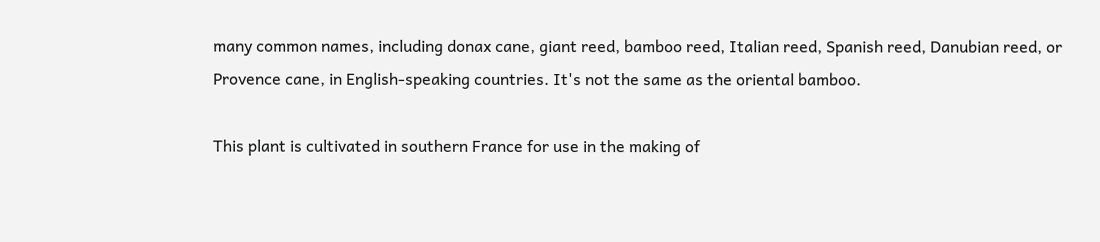many common names, including donax cane, giant reed, bamboo reed, Italian reed, Spanish reed, Danubian reed, or Provence cane, in English-speaking countries. It's not the same as the oriental bamboo.

This plant is cultivated in southern France for use in the making of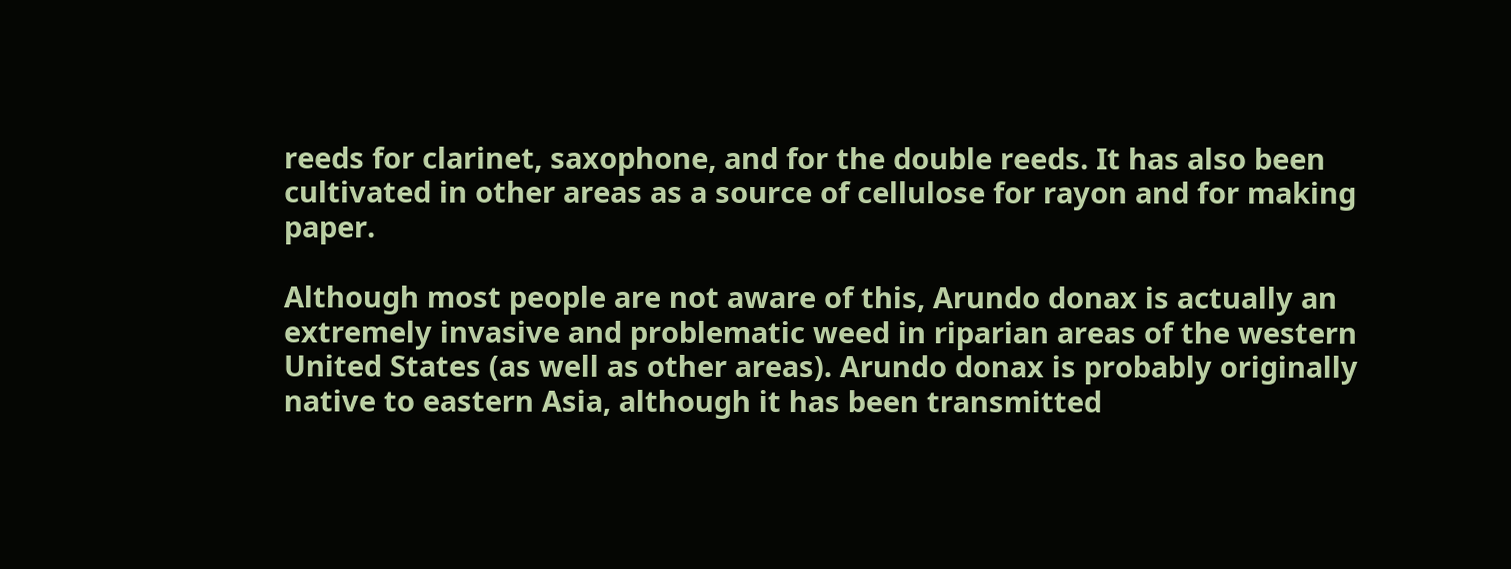reeds for clarinet, saxophone, and for the double reeds. It has also been cultivated in other areas as a source of cellulose for rayon and for making paper.

Although most people are not aware of this, Arundo donax is actually an extremely invasive and problematic weed in riparian areas of the western United States (as well as other areas). Arundo donax is probably originally native to eastern Asia, although it has been transmitted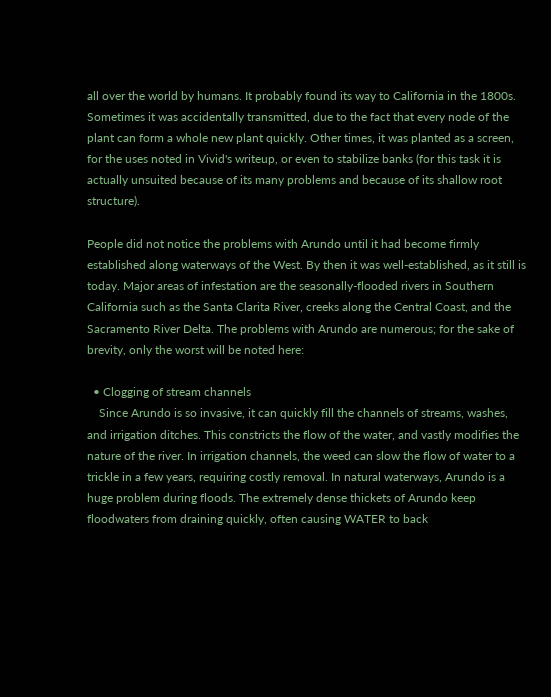all over the world by humans. It probably found its way to California in the 1800s. Sometimes it was accidentally transmitted, due to the fact that every node of the plant can form a whole new plant quickly. Other times, it was planted as a screen, for the uses noted in Vivid's writeup, or even to stabilize banks (for this task it is actually unsuited because of its many problems and because of its shallow root structure).

People did not notice the problems with Arundo until it had become firmly established along waterways of the West. By then it was well-established, as it still is today. Major areas of infestation are the seasonally-flooded rivers in Southern California such as the Santa Clarita River, creeks along the Central Coast, and the Sacramento River Delta. The problems with Arundo are numerous; for the sake of brevity, only the worst will be noted here:

  • Clogging of stream channels
    Since Arundo is so invasive, it can quickly fill the channels of streams, washes, and irrigation ditches. This constricts the flow of the water, and vastly modifies the nature of the river. In irrigation channels, the weed can slow the flow of water to a trickle in a few years, requiring costly removal. In natural waterways, Arundo is a huge problem during floods. The extremely dense thickets of Arundo keep floodwaters from draining quickly, often causing WATER to back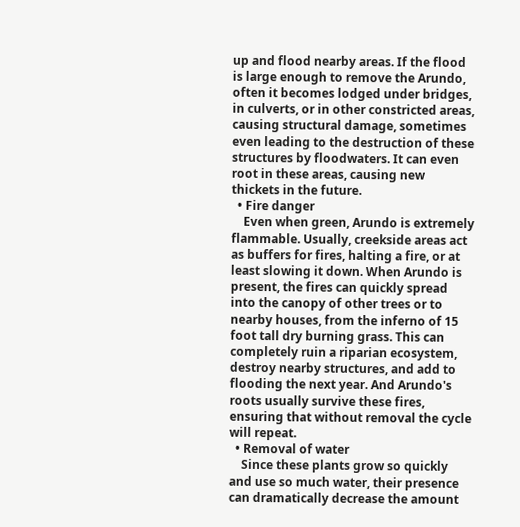up and flood nearby areas. If the flood is large enough to remove the Arundo, often it becomes lodged under bridges, in culverts, or in other constricted areas, causing structural damage, sometimes even leading to the destruction of these structures by floodwaters. It can even root in these areas, causing new thickets in the future.
  • Fire danger
    Even when green, Arundo is extremely flammable. Usually, creekside areas act as buffers for fires, halting a fire, or at least slowing it down. When Arundo is present, the fires can quickly spread into the canopy of other trees or to nearby houses, from the inferno of 15 foot tall dry burning grass. This can completely ruin a riparian ecosystem, destroy nearby structures, and add to flooding the next year. And Arundo's roots usually survive these fires, ensuring that without removal the cycle will repeat.
  • Removal of water
    Since these plants grow so quickly and use so much water, their presence can dramatically decrease the amount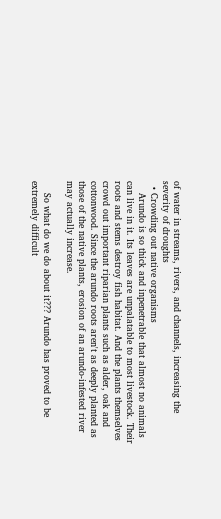of water in streams, rivers, and channels, increasing the severity of droughts
  • Crowding out native organisms
    Arundo is so thick and inpenetrable that almost no animals can live in it. Its leaves are unpalatable to most livestock. Their roots and stems destroy fish habitat. And the plants themselves crowd out important riparian plants such as alder, oak and cottonwood. Since the arundo roots aren't as deeply planted as those of the native plants, erosion of an arundo-infested river may actually increase.

    So what do we do about it??? Arundo has proved to be extremely difficult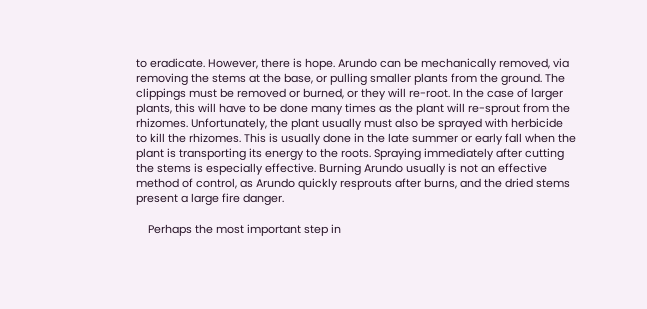to eradicate. However, there is hope. Arundo can be mechanically removed, via removing the stems at the base, or pulling smaller plants from the ground. The clippings must be removed or burned, or they will re-root. In the case of larger plants, this will have to be done many times as the plant will re-sprout from the rhizomes. Unfortunately, the plant usually must also be sprayed with herbicide to kill the rhizomes. This is usually done in the late summer or early fall when the plant is transporting its energy to the roots. Spraying immediately after cutting the stems is especially effective. Burning Arundo usually is not an effective method of control, as Arundo quickly resprouts after burns, and the dried stems present a large fire danger.

    Perhaps the most important step in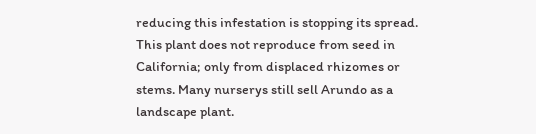reducing this infestation is stopping its spread. This plant does not reproduce from seed in California; only from displaced rhizomes or stems. Many nurserys still sell Arundo as a landscape plant.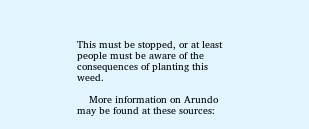This must be stopped, or at least people must be aware of the consequences of planting this weed.

    More information on Arundo may be found at these sources: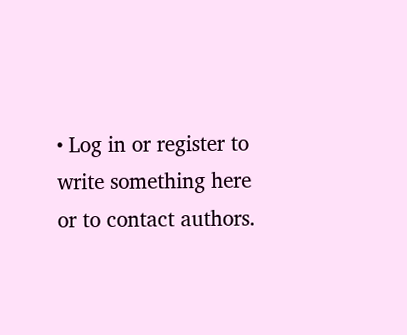• Log in or register to write something here or to contact authors.